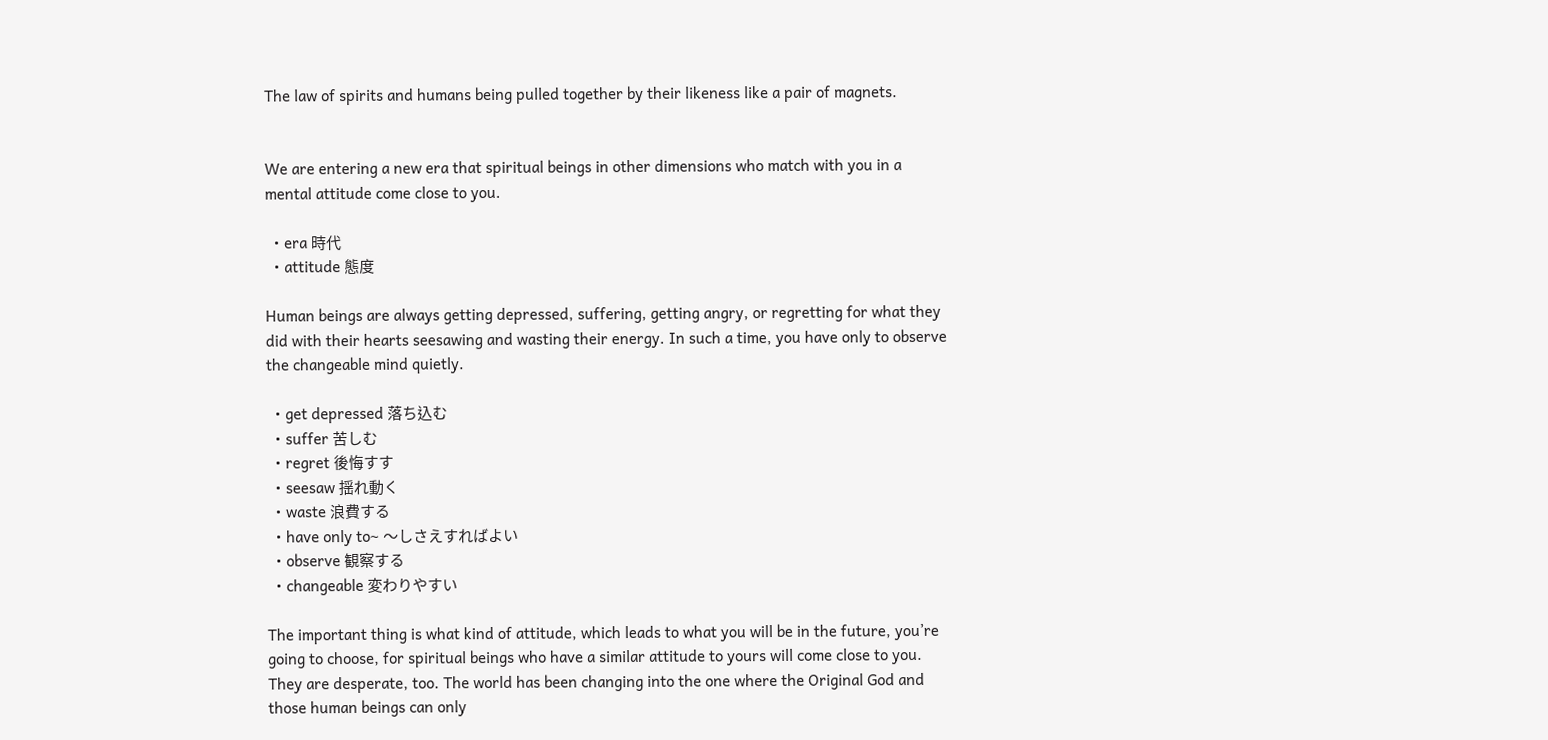The law of spirits and humans being pulled together by their likeness like a pair of magnets.


We are entering a new era that spiritual beings in other dimensions who match with you in a mental attitude come close to you.

  • era 時代
  • attitude 態度

Human beings are always getting depressed, suffering, getting angry, or regretting for what they did with their hearts seesawing and wasting their energy. In such a time, you have only to observe the changeable mind quietly.

  • get depressed 落ち込む
  • suffer 苦しむ
  • regret 後悔すす
  • seesaw 揺れ動く
  • waste 浪費する
  • have only to~ 〜しさえすればよい
  • observe 観察する
  • changeable 変わりやすい

The important thing is what kind of attitude, which leads to what you will be in the future, you’re going to choose, for spiritual beings who have a similar attitude to yours will come close to you. They are desperate, too. The world has been changing into the one where the Original God and those human beings can only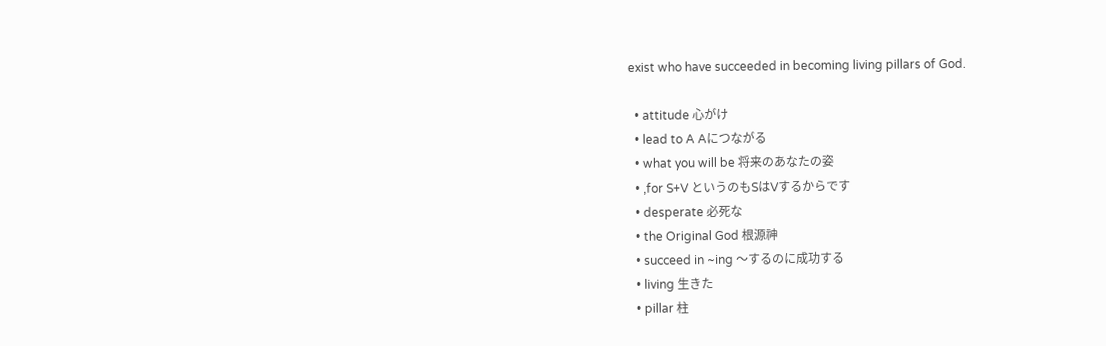exist who have succeeded in becoming living pillars of God.

  • attitude 心がけ
  • lead to A Aにつながる
  • what you will be 将来のあなたの姿
  • ,for S+V というのもSはVするからです
  • desperate 必死な
  • the Original God 根源神
  • succeed in ~ing 〜するのに成功する
  • living 生きた
  • pillar 柱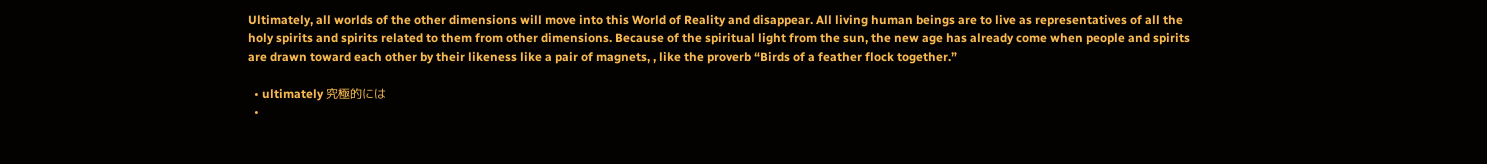Ultimately, all worlds of the other dimensions will move into this World of Reality and disappear. All living human beings are to live as representatives of all the holy spirits and spirits related to them from other dimensions. Because of the spiritual light from the sun, the new age has already come when people and spirits are drawn toward each other by their likeness like a pair of magnets, , like the proverb “Birds of a feather flock together.”

  • ultimately 究極的には
  •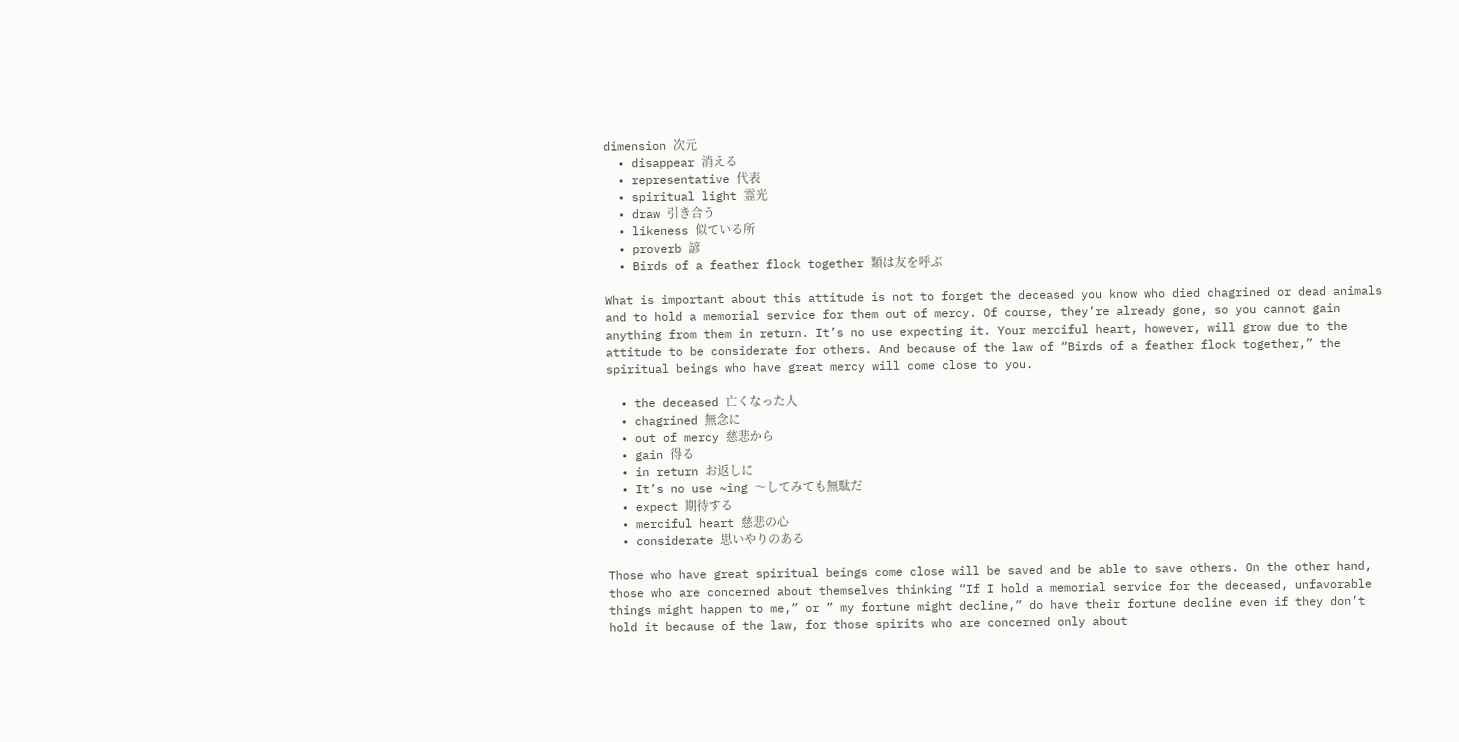dimension 次元
  • disappear 消える
  • representative 代表
  • spiritual light 霊光
  • draw 引き合う
  • likeness 似ている所
  • proverb 諺
  • Birds of a feather flock together 類は友を呼ぶ

What is important about this attitude is not to forget the deceased you know who died chagrined or dead animals and to hold a memorial service for them out of mercy. Of course, they’re already gone, so you cannot gain anything from them in return. It’s no use expecting it. Your merciful heart, however, will grow due to the attitude to be considerate for others. And because of the law of “Birds of a feather flock together,” the spiritual beings who have great mercy will come close to you.

  • the deceased 亡くなった人
  • chagrined 無念に
  • out of mercy 慈悲から
  • gain 得る
  • in return お返しに
  • It’s no use ~ing 〜してみても無駄だ
  • expect 期待する
  • merciful heart 慈悲の心
  • considerate 思いやりのある

Those who have great spiritual beings come close will be saved and be able to save others. On the other hand, those who are concerned about themselves thinking “If I hold a memorial service for the deceased, unfavorable things might happen to me,” or ” my fortune might decline,” do have their fortune decline even if they don’t hold it because of the law, for those spirits who are concerned only about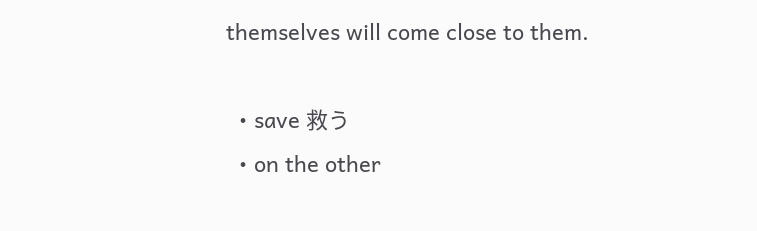themselves will come close to them.

  • save 救う
  • on the other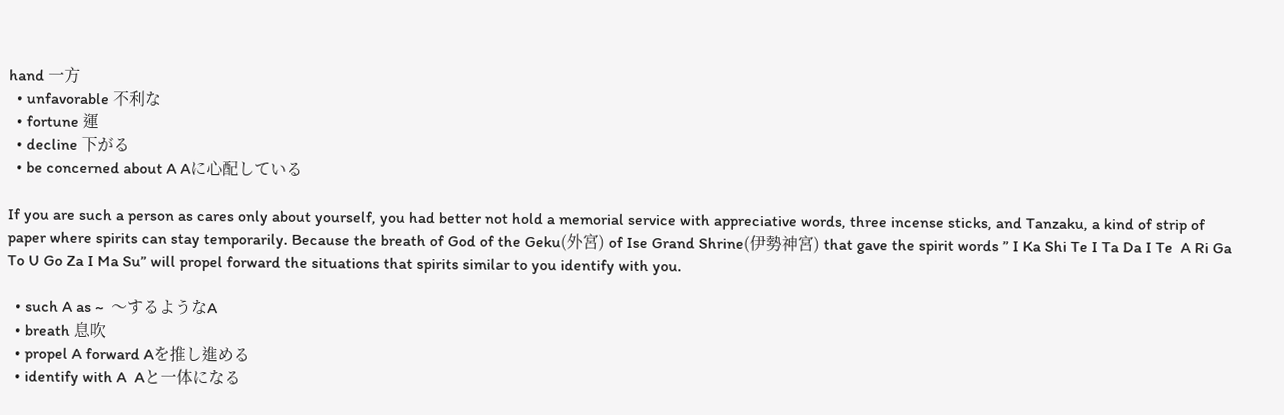hand 一方
  • unfavorable 不利な
  • fortune 運
  • decline 下がる
  • be concerned about A Aに心配している

If you are such a person as cares only about yourself, you had better not hold a memorial service with appreciative words, three incense sticks, and Tanzaku, a kind of strip of paper where spirits can stay temporarily. Because the breath of God of the Geku(外宮) of Ise Grand Shrine(伊勢神宮) that gave the spirit words ” I Ka Shi Te I Ta Da I Te  A Ri Ga To U Go Za I Ma Su” will propel forward the situations that spirits similar to you identify with you.

  • such A as ~  〜するようなA
  • breath 息吹
  • propel A forward Aを推し進める
  • identify with A  Aと一体になる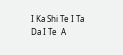I Ka Shi Te I Ta Da I Te  A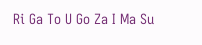Ri Ga To U Go Za I Ma Su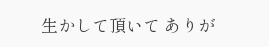生かして頂いて ありが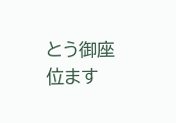とう御座位ます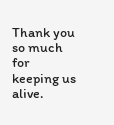Thank you so much for keeping us alive.